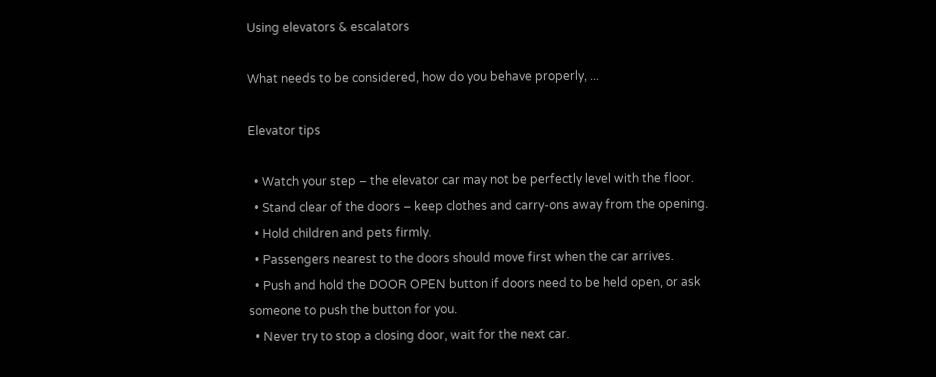Using elevators & escalators

What needs to be considered, how do you behave properly, ...

Elevator tips

  • Watch your step – the elevator car may not be perfectly level with the floor.
  • Stand clear of the doors – keep clothes and carry-ons away from the opening.
  • Hold children and pets firmly.
  • Passengers nearest to the doors should move first when the car arrives.
  • Push and hold the DOOR OPEN button if doors need to be held open, or ask someone to push the button for you.
  • Never try to stop a closing door, wait for the next car.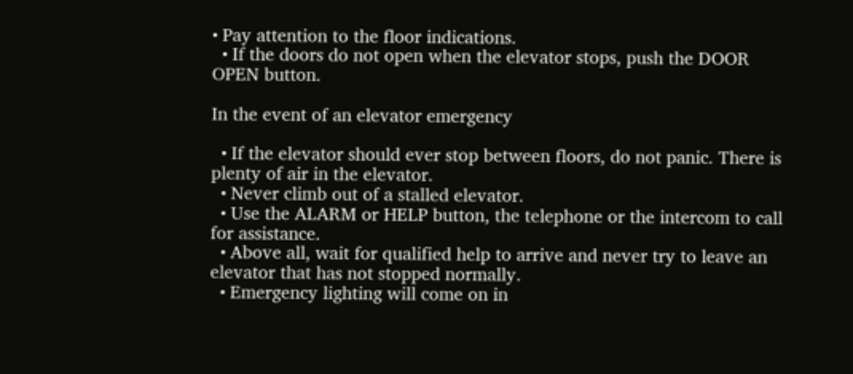• Pay attention to the floor indications.
  • If the doors do not open when the elevator stops, push the DOOR OPEN button.

In the event of an elevator emergency

  • If the elevator should ever stop between floors, do not panic. There is plenty of air in the elevator.
  • Never climb out of a stalled elevator.
  • Use the ALARM or HELP button, the telephone or the intercom to call for assistance.
  • Above all, wait for qualified help to arrive and never try to leave an elevator that has not stopped normally.
  • Emergency lighting will come on in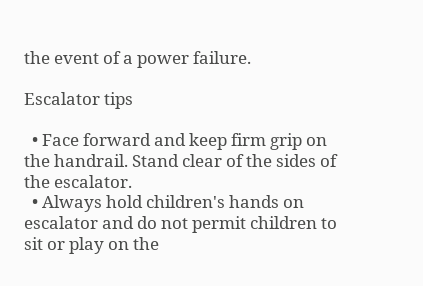the event of a power failure.

Escalator tips

  • Face forward and keep firm grip on the handrail. Stand clear of the sides of the escalator.
  • Always hold children's hands on escalator and do not permit children to sit or play on the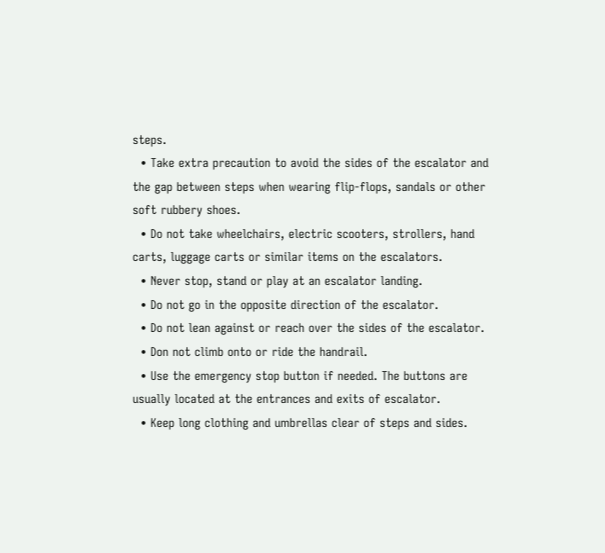steps.
  • Take extra precaution to avoid the sides of the escalator and the gap between steps when wearing flip-flops, sandals or other soft rubbery shoes.
  • Do not take wheelchairs, electric scooters, strollers, hand carts, luggage carts or similar items on the escalators.
  • Never stop, stand or play at an escalator landing.
  • Do not go in the opposite direction of the escalator.
  • Do not lean against or reach over the sides of the escalator.
  • Don not climb onto or ride the handrail.
  • Use the emergency stop button if needed. The buttons are usually located at the entrances and exits of escalator.
  • Keep long clothing and umbrellas clear of steps and sides.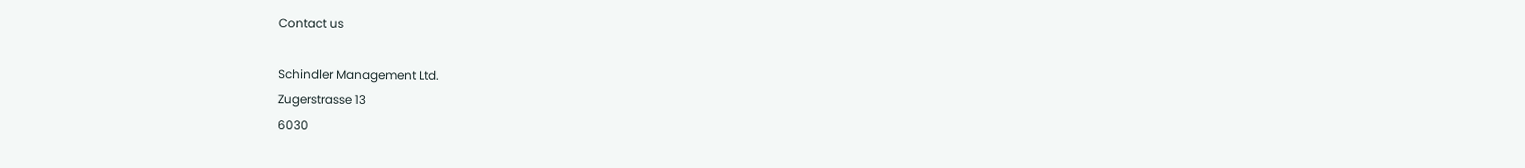Contact us

Schindler Management Ltd.
Zugerstrasse 13
6030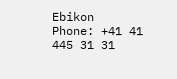Ebikon
Phone: +41 41 445 31 31